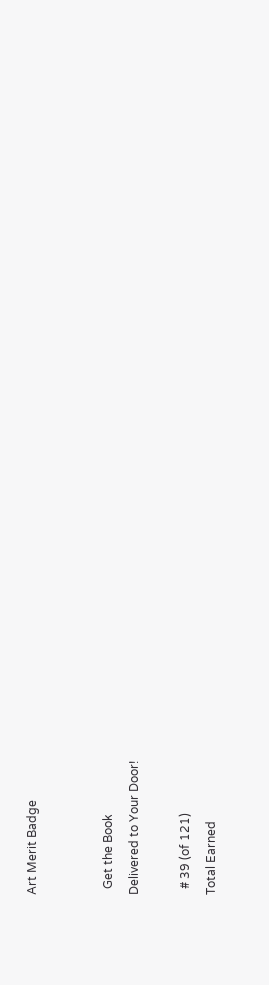Art Merit Badge


  Get the Book
Delivered to Your Door!

  # 39 (of 121)
Total Earned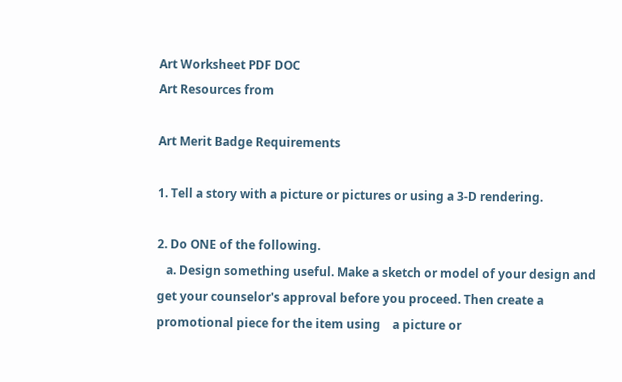Art Worksheet PDF DOC
Art Resources from

Art Merit Badge Requirements

1. Tell a story with a picture or pictures or using a 3-D rendering.

2. Do ONE of the following.
   a. Design something useful. Make a sketch or model of your design and get your counselor's approval before you proceed. Then create a promotional piece for the item using    a picture or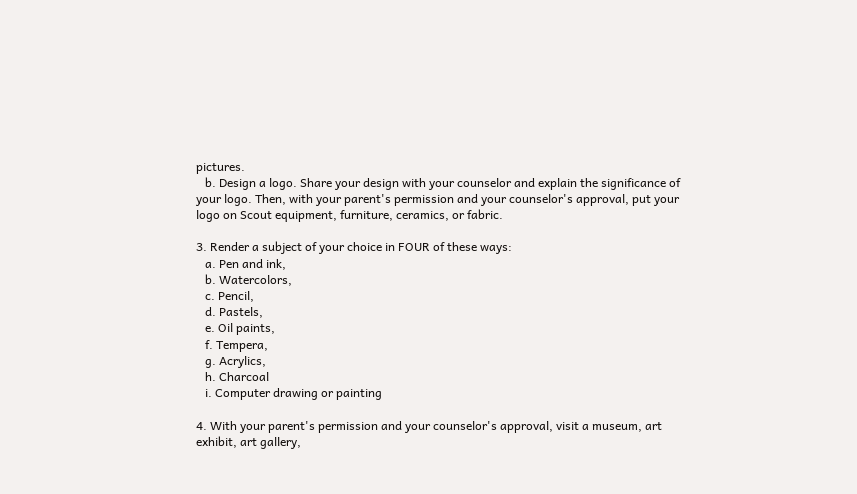pictures.
   b. Design a logo. Share your design with your counselor and explain the significance of your logo. Then, with your parent's permission and your counselor's approval, put your logo on Scout equipment, furniture, ceramics, or fabric.

3. Render a subject of your choice in FOUR of these ways:
   a. Pen and ink,
   b. Watercolors,
   c. Pencil,
   d. Pastels,
   e. Oil paints,
   f. Tempera,
   g. Acrylics,
   h. Charcoal
   i. Computer drawing or painting

4. With your parent's permission and your counselor's approval, visit a museum, art exhibit, art gallery,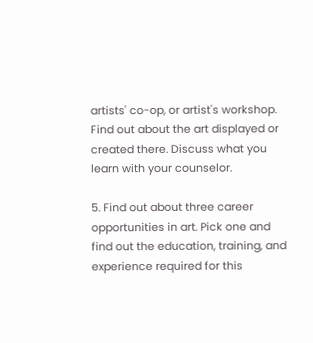artists' co-op, or artist's workshop. Find out about the art displayed or created there. Discuss what you learn with your counselor.

5. Find out about three career opportunities in art. Pick one and find out the education, training, and experience required for this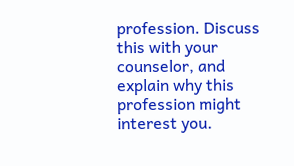profession. Discuss this with your counselor, and explain why this profession might interest you.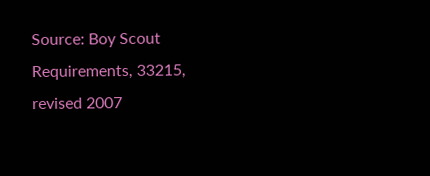Source: Boy Scout Requirements, 33215, revised 2007